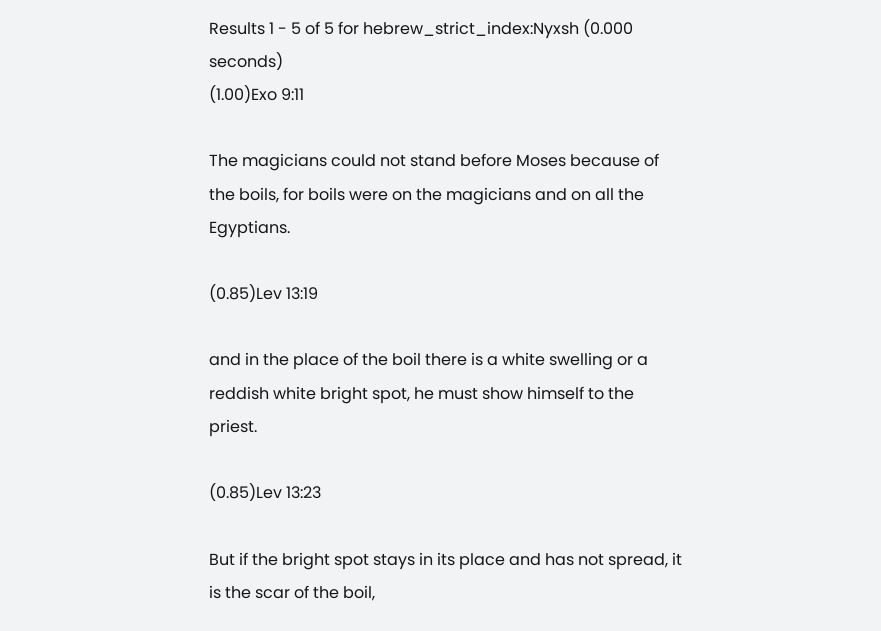Results 1 - 5 of 5 for hebrew_strict_index:Nyxsh (0.000 seconds)
(1.00)Exo 9:11

The magicians could not stand before Moses because of the boils, for boils were on the magicians and on all the Egyptians.

(0.85)Lev 13:19

and in the place of the boil there is a white swelling or a reddish white bright spot, he must show himself to the priest.

(0.85)Lev 13:23

But if the bright spot stays in its place and has not spread, it is the scar of the boil,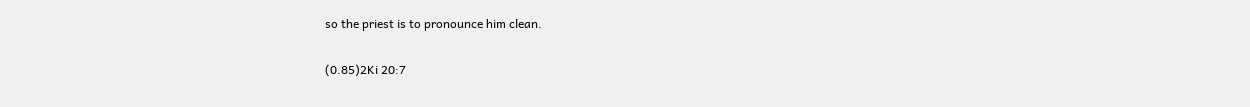so the priest is to pronounce him clean.

(0.85)2Ki 20:7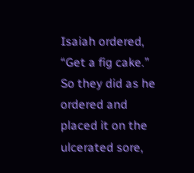Isaiah ordered, “Get a fig cake.” So they did as he ordered and placed it on the ulcerated sore,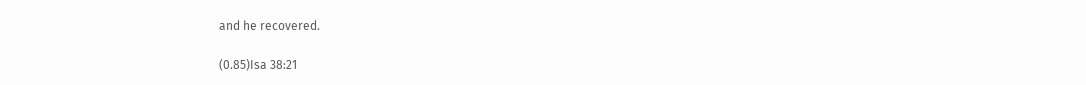and he recovered.

(0.85)Isa 38:21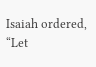Isaiah ordered, “Let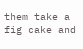them take a fig cake and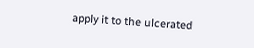apply it to the ulcerated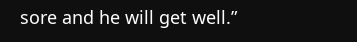sore and he will get well.”